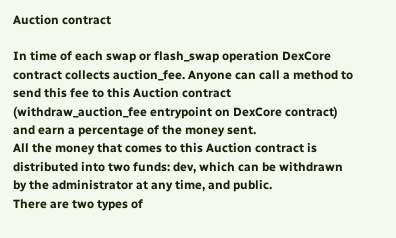Auction contract

In time of each swap or flash_swap operation DexCore contract collects auction_fee. Anyone can call a method to send this fee to this Auction contract (withdraw_auction_fee entrypoint on DexCore contract) and earn a percentage of the money sent.
All the money that comes to this Auction contract is distributed into two funds: dev, which can be withdrawn by the administrator at any time, and public.
There are two types of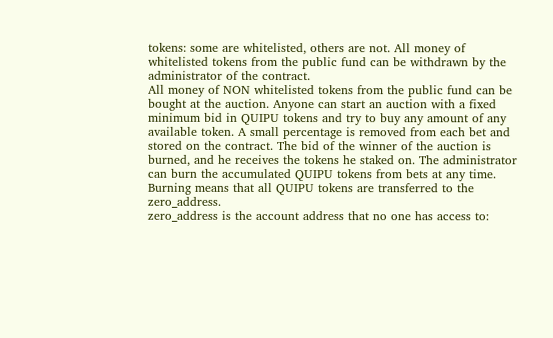tokens: some are whitelisted, others are not. All money of whitelisted tokens from the public fund can be withdrawn by the administrator of the contract.
All money of NON whitelisted tokens from the public fund can be bought at the auction. Anyone can start an auction with a fixed minimum bid in QUIPU tokens and try to buy any amount of any available token. A small percentage is removed from each bet and stored on the contract. The bid of the winner of the auction is burned, and he receives the tokens he staked on. The administrator can burn the accumulated QUIPU tokens from bets at any time.
Burning means that all QUIPU tokens are transferred to the zero_address.
zero_address is the account address that no one has access to: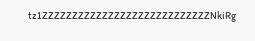tz1ZZZZZZZZZZZZZZZZZZZZZZZZZZZZNkiRg